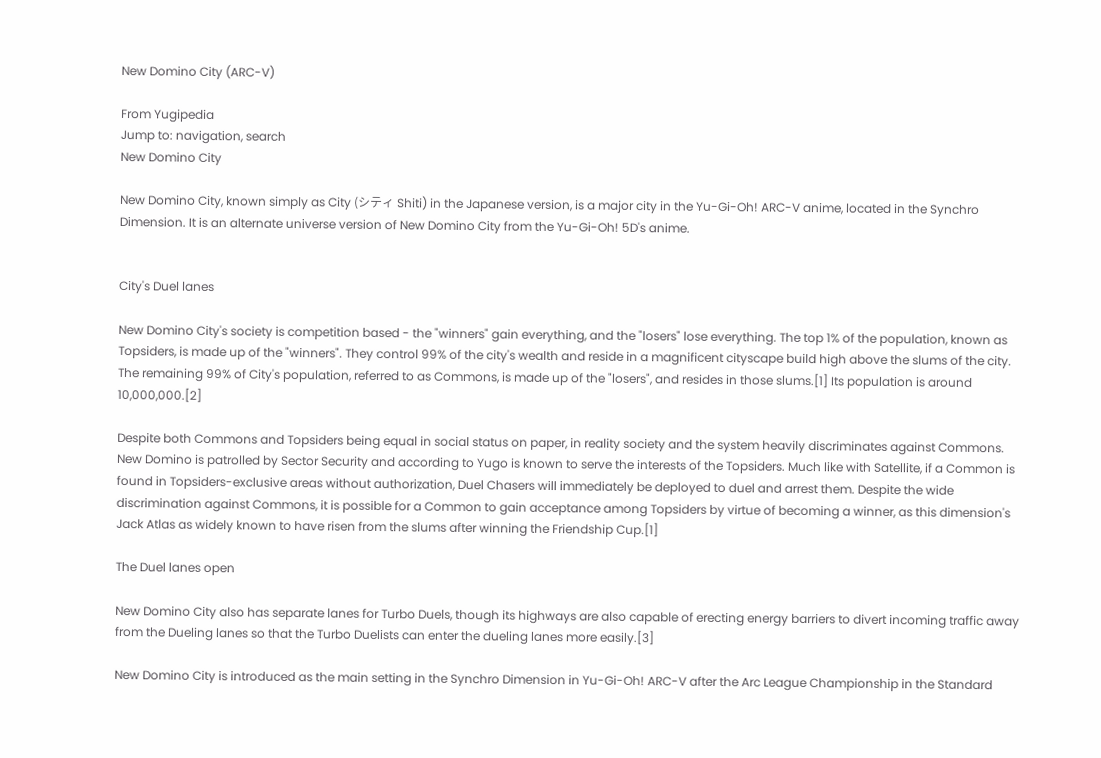New Domino City (ARC-V)

From Yugipedia
Jump to: navigation, search
New Domino City

New Domino City, known simply as City (シティ Shiti) in the Japanese version, is a major city in the Yu-Gi-Oh! ARC-V anime, located in the Synchro Dimension. It is an alternate universe version of New Domino City from the Yu-Gi-Oh! 5D's anime.


City's Duel lanes

New Domino City's society is competition based - the "winners" gain everything, and the "losers" lose everything. The top 1% of the population, known as Topsiders, is made up of the "winners". They control 99% of the city's wealth and reside in a magnificent cityscape build high above the slums of the city. The remaining 99% of City's population, referred to as Commons, is made up of the "losers", and resides in those slums.[1] Its population is around 10,000,000.[2]

Despite both Commons and Topsiders being equal in social status on paper, in reality society and the system heavily discriminates against Commons. New Domino is patrolled by Sector Security and according to Yugo is known to serve the interests of the Topsiders. Much like with Satellite, if a Common is found in Topsiders-exclusive areas without authorization, Duel Chasers will immediately be deployed to duel and arrest them. Despite the wide discrimination against Commons, it is possible for a Common to gain acceptance among Topsiders by virtue of becoming a winner, as this dimension's Jack Atlas as widely known to have risen from the slums after winning the Friendship Cup.[1]

The Duel lanes open

New Domino City also has separate lanes for Turbo Duels, though its highways are also capable of erecting energy barriers to divert incoming traffic away from the Dueling lanes so that the Turbo Duelists can enter the dueling lanes more easily.[3]

New Domino City is introduced as the main setting in the Synchro Dimension in Yu-Gi-Oh! ARC-V after the Arc League Championship in the Standard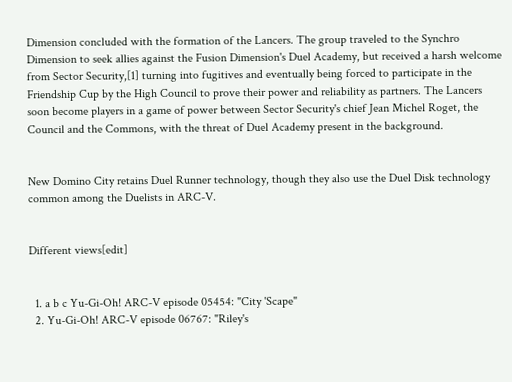Dimension concluded with the formation of the Lancers. The group traveled to the Synchro Dimension to seek allies against the Fusion Dimension's Duel Academy, but received a harsh welcome from Sector Security,[1] turning into fugitives and eventually being forced to participate in the Friendship Cup by the High Council to prove their power and reliability as partners. The Lancers soon become players in a game of power between Sector Security's chief Jean Michel Roget, the Council and the Commons, with the threat of Duel Academy present in the background.


New Domino City retains Duel Runner technology, though they also use the Duel Disk technology common among the Duelists in ARC-V.


Different views[edit]


  1. a b c Yu-Gi-Oh! ARC-V episode 05454: "City 'Scape"
  2. Yu-Gi-Oh! ARC-V episode 06767: "Riley's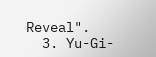Reveal".
  3. Yu-Gi-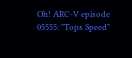Oh! ARC-V episode 05555: "Tops Speed"